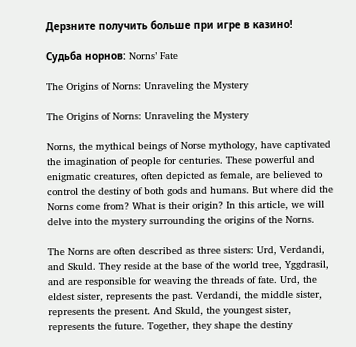Дерзните получить больше при игре в казино!

Судьба норнов: Norns’ Fate

The Origins of Norns: Unraveling the Mystery

The Origins of Norns: Unraveling the Mystery

Norns, the mythical beings of Norse mythology, have captivated the imagination of people for centuries. These powerful and enigmatic creatures, often depicted as female, are believed to control the destiny of both gods and humans. But where did the Norns come from? What is their origin? In this article, we will delve into the mystery surrounding the origins of the Norns.

The Norns are often described as three sisters: Urd, Verdandi, and Skuld. They reside at the base of the world tree, Yggdrasil, and are responsible for weaving the threads of fate. Urd, the eldest sister, represents the past. Verdandi, the middle sister, represents the present. And Skuld, the youngest sister, represents the future. Together, they shape the destiny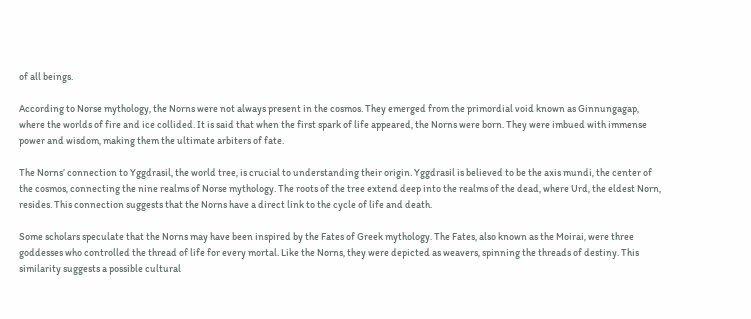of all beings.

According to Norse mythology, the Norns were not always present in the cosmos. They emerged from the primordial void known as Ginnungagap, where the worlds of fire and ice collided. It is said that when the first spark of life appeared, the Norns were born. They were imbued with immense power and wisdom, making them the ultimate arbiters of fate.

The Norns’ connection to Yggdrasil, the world tree, is crucial to understanding their origin. Yggdrasil is believed to be the axis mundi, the center of the cosmos, connecting the nine realms of Norse mythology. The roots of the tree extend deep into the realms of the dead, where Urd, the eldest Norn, resides. This connection suggests that the Norns have a direct link to the cycle of life and death.

Some scholars speculate that the Norns may have been inspired by the Fates of Greek mythology. The Fates, also known as the Moirai, were three goddesses who controlled the thread of life for every mortal. Like the Norns, they were depicted as weavers, spinning the threads of destiny. This similarity suggests a possible cultural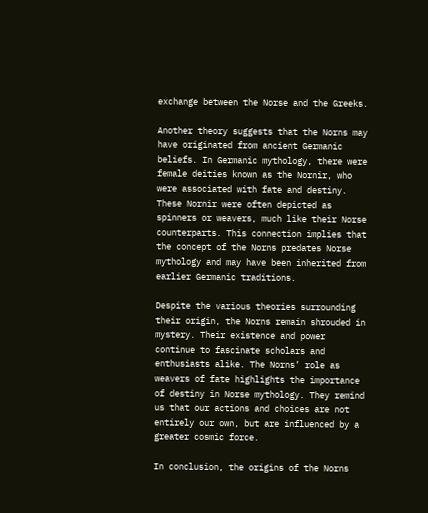exchange between the Norse and the Greeks.

Another theory suggests that the Norns may have originated from ancient Germanic beliefs. In Germanic mythology, there were female deities known as the Nornir, who were associated with fate and destiny. These Nornir were often depicted as spinners or weavers, much like their Norse counterparts. This connection implies that the concept of the Norns predates Norse mythology and may have been inherited from earlier Germanic traditions.

Despite the various theories surrounding their origin, the Norns remain shrouded in mystery. Their existence and power continue to fascinate scholars and enthusiasts alike. The Norns’ role as weavers of fate highlights the importance of destiny in Norse mythology. They remind us that our actions and choices are not entirely our own, but are influenced by a greater cosmic force.

In conclusion, the origins of the Norns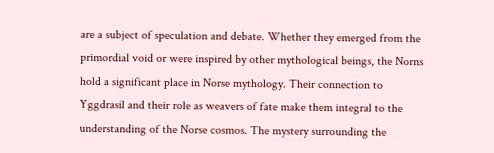are a subject of speculation and debate. Whether they emerged from the primordial void or were inspired by other mythological beings, the Norns hold a significant place in Norse mythology. Their connection to Yggdrasil and their role as weavers of fate make them integral to the understanding of the Norse cosmos. The mystery surrounding the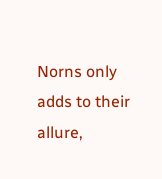Norns only adds to their allure,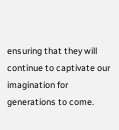ensuring that they will continue to captivate our imagination for generations to come.